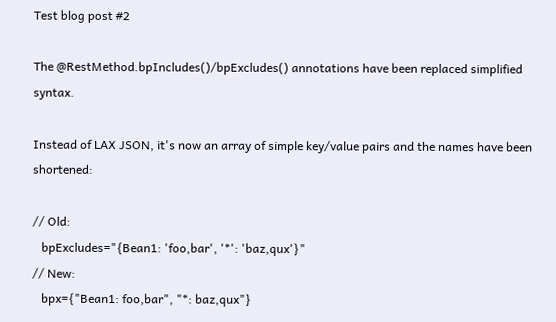Test blog post #2

The @RestMethod.bpIncludes()/bpExcludes() annotations have been replaced simplified syntax.

Instead of LAX JSON, it's now an array of simple key/value pairs and the names have been shortened:

// Old:
   bpExcludes="{Bean1: 'foo,bar', '*': 'baz,qux'}"
// New:
   bpx={"Bean1: foo,bar", "*: baz,qux"}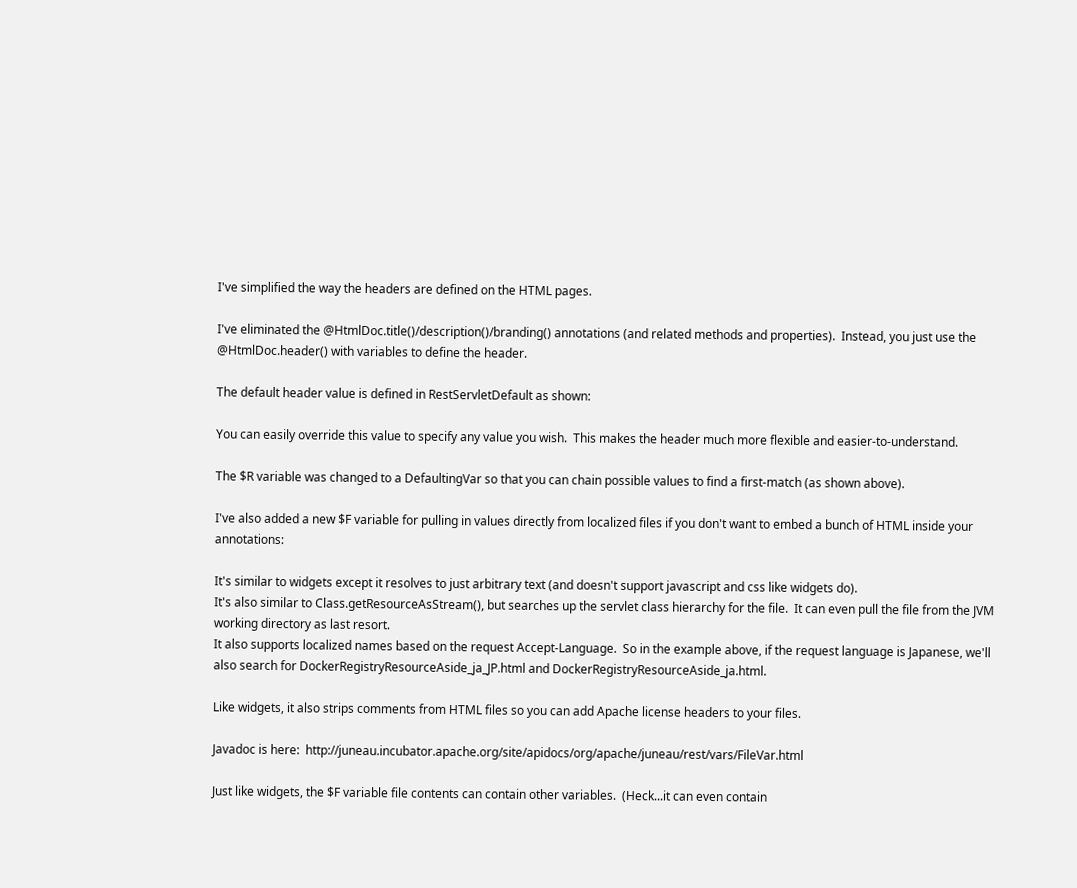I've simplified the way the headers are defined on the HTML pages.

I've eliminated the @HtmlDoc.title()/description()/branding() annotations (and related methods and properties).  Instead, you just use the @HtmlDoc.header() with variables to define the header.

The default header value is defined in RestServletDefault as shown:

You can easily override this value to specify any value you wish.  This makes the header much more flexible and easier-to-understand.

The $R variable was changed to a DefaultingVar so that you can chain possible values to find a first-match (as shown above).

I've also added a new $F variable for pulling in values directly from localized files if you don't want to embed a bunch of HTML inside your annotations:

It's similar to widgets except it resolves to just arbitrary text (and doesn't support javascript and css like widgets do).
It's also similar to Class.getResourceAsStream(), but searches up the servlet class hierarchy for the file.  It can even pull the file from the JVM working directory as last resort.
It also supports localized names based on the request Accept-Language.  So in the example above, if the request language is Japanese, we'll also search for DockerRegistryResourceAside_ja_JP.html and DockerRegistryResourceAside_ja.html.

Like widgets, it also strips comments from HTML files so you can add Apache license headers to your files.

Javadoc is here:  http://juneau.incubator.apache.org/site/apidocs/org/apache/juneau/rest/vars/FileVar.html

Just like widgets, the $F variable file contents can contain other variables.  (Heck...it can even contain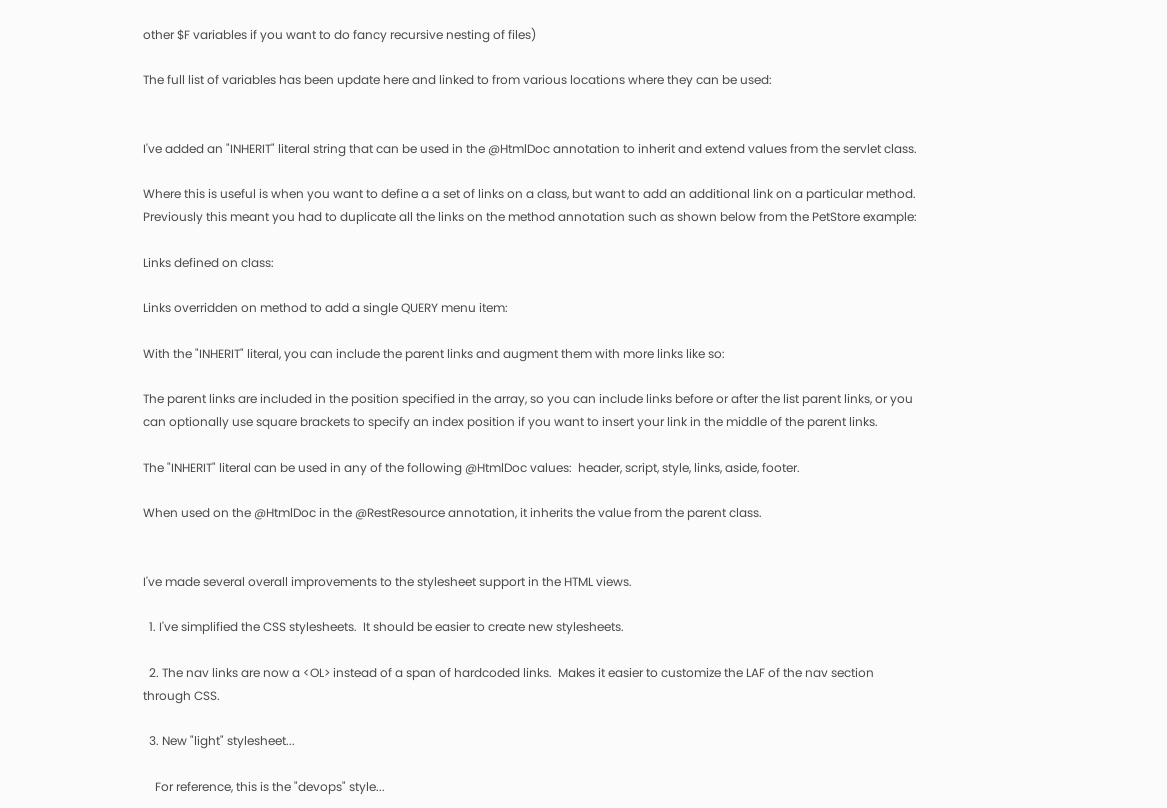other $F variables if you want to do fancy recursive nesting of files)

The full list of variables has been update here and linked to from various locations where they can be used:


I've added an "INHERIT" literal string that can be used in the @HtmlDoc annotation to inherit and extend values from the servlet class.

Where this is useful is when you want to define a a set of links on a class, but want to add an additional link on a particular method.  Previously this meant you had to duplicate all the links on the method annotation such as shown below from the PetStore example:

Links defined on class:

Links overridden on method to add a single QUERY menu item:

With the "INHERIT" literal, you can include the parent links and augment them with more links like so:

The parent links are included in the position specified in the array, so you can include links before or after the list parent links, or you can optionally use square brackets to specify an index position if you want to insert your link in the middle of the parent links.

The "INHERIT" literal can be used in any of the following @HtmlDoc values:  header, script, style, links, aside, footer.

When used on the @HtmlDoc in the @RestResource annotation, it inherits the value from the parent class.


I've made several overall improvements to the stylesheet support in the HTML views.

  1. I've simplified the CSS stylesheets.  It should be easier to create new stylesheets.

  2. The nav links are now a <OL> instead of a span of hardcoded links.  Makes it easier to customize the LAF of the nav section through CSS.

  3. New "light" stylesheet...

    For reference, this is the "devops" style...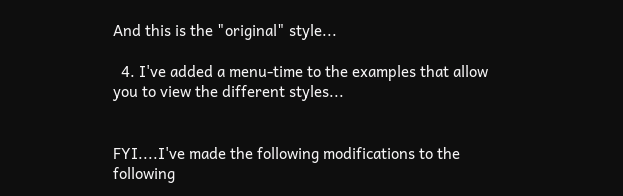And this is the "original" style...

  4. I've added a menu-time to the examples that allow you to view the different styles...


FYI....I've made the following modifications to the following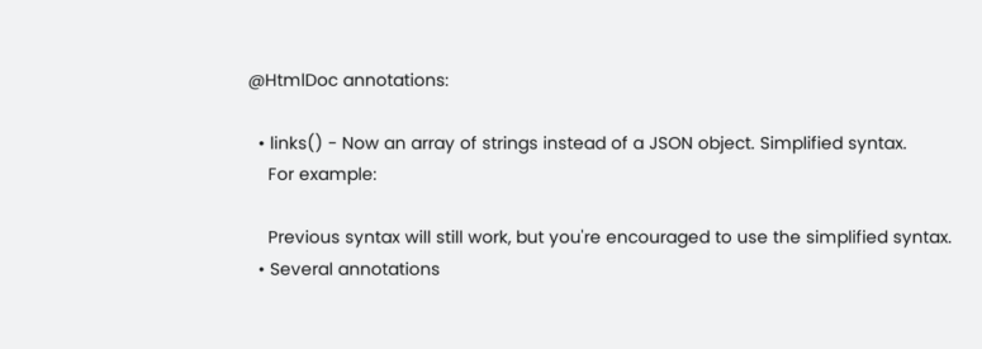@HtmlDoc annotations:

  • links() - Now an array of strings instead of a JSON object. Simplified syntax.
    For example:

    Previous syntax will still work, but you're encouraged to use the simplified syntax.
  • Several annotations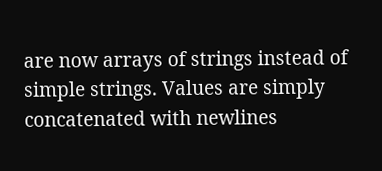are now arrays of strings instead of simple strings. Values are simply concatenated with newlines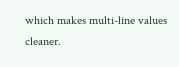which makes multi-line values cleaner.